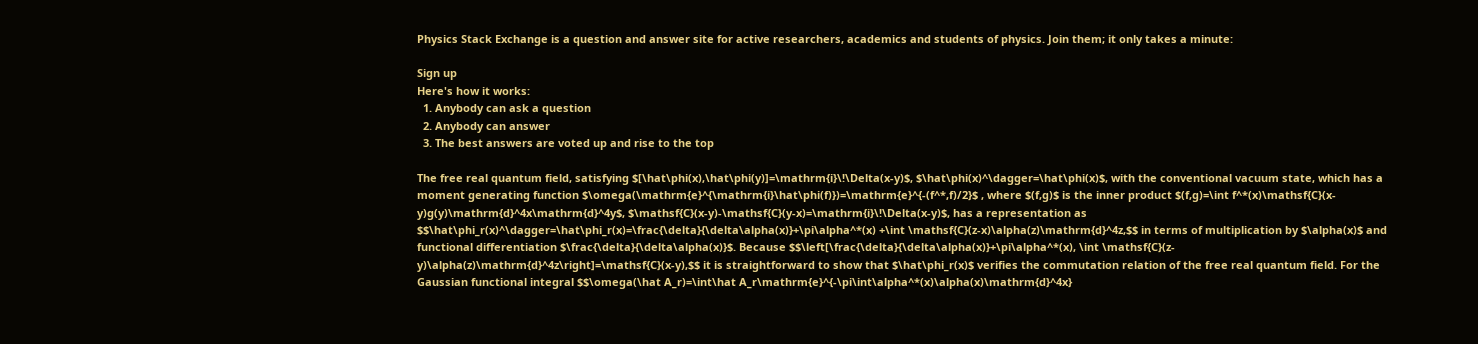Physics Stack Exchange is a question and answer site for active researchers, academics and students of physics. Join them; it only takes a minute:

Sign up
Here's how it works:
  1. Anybody can ask a question
  2. Anybody can answer
  3. The best answers are voted up and rise to the top

The free real quantum field, satisfying $[\hat\phi(x),\hat\phi(y)]=\mathrm{i}\!\Delta(x-y)$, $\hat\phi(x)^\dagger=\hat\phi(x)$, with the conventional vacuum state, which has a moment generating function $\omega(\mathrm{e}^{\mathrm{i}\hat\phi(f)})=\mathrm{e}^{-(f^*,f)/2}$ , where $(f,g)$ is the inner product $(f,g)=\int f^*(x)\mathsf{C}(x-y)g(y)\mathrm{d}^4x\mathrm{d}^4y$, $\mathsf{C}(x-y)-\mathsf{C}(y-x)=\mathrm{i}\!\Delta(x-y)$, has a representation as $$\hat\phi_r(x)^\dagger=\hat\phi_r(x)=\frac{\delta}{\delta\alpha(x)}+\pi\alpha^*(x) +\int \mathsf{C}(z-x)\alpha(z)\mathrm{d}^4z,$$ in terms of multiplication by $\alpha(x)$ and functional differentiation $\frac{\delta}{\delta\alpha(x)}$. Because $$\left[\frac{\delta}{\delta\alpha(x)}+\pi\alpha^*(x), \int \mathsf{C}(z-y)\alpha(z)\mathrm{d}^4z\right]=\mathsf{C}(x-y),$$ it is straightforward to show that $\hat\phi_r(x)$ verifies the commutation relation of the free real quantum field. For the Gaussian functional integral $$\omega(\hat A_r)=\int\hat A_r\mathrm{e}^{-\pi\int\alpha^*(x)\alpha(x)\mathrm{d}^4x}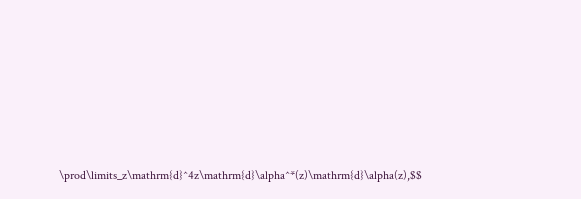\prod\limits_z\mathrm{d}^4z\mathrm{d}\alpha^*(z)\mathrm{d}\alpha(z),$$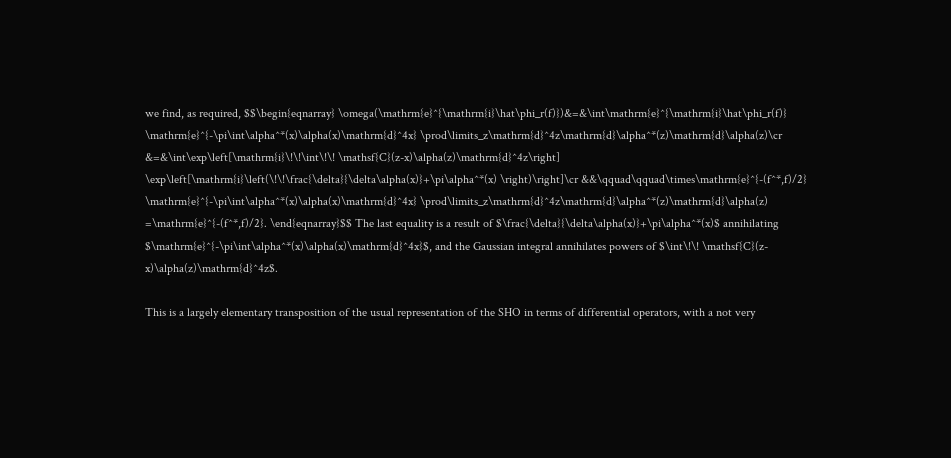we find, as required, $$\begin{eqnarray} \omega(\mathrm{e}^{\mathrm{i}\hat\phi_r(f)})&=&\int\mathrm{e}^{\mathrm{i}\hat\phi_r(f)} \mathrm{e}^{-\pi\int\alpha^*(x)\alpha(x)\mathrm{d}^4x} \prod\limits_z\mathrm{d}^4z\mathrm{d}\alpha^*(z)\mathrm{d}\alpha(z)\cr &=&\int\exp\left[\mathrm{i}\!\!\int\!\! \mathsf{C}(z-x)\alpha(z)\mathrm{d}^4z\right] \exp\left[\mathrm{i}\left(\!\!\frac{\delta}{\delta\alpha(x)}+\pi\alpha^*(x) \right)\right]\cr &&\qquad\qquad\times\mathrm{e}^{-(f^*,f)/2} \mathrm{e}^{-\pi\int\alpha^*(x)\alpha(x)\mathrm{d}^4x} \prod\limits_z\mathrm{d}^4z\mathrm{d}\alpha^*(z)\mathrm{d}\alpha(z) =\mathrm{e}^{-(f^*,f)/2}. \end{eqnarray}$$ The last equality is a result of $\frac{\delta}{\delta\alpha(x)}+\pi\alpha^*(x)$ annihilating $\mathrm{e}^{-\pi\int\alpha^*(x)\alpha(x)\mathrm{d}^4x}$, and the Gaussian integral annihilates powers of $\int\!\! \mathsf{C}(z-x)\alpha(z)\mathrm{d}^4z$.

This is a largely elementary transposition of the usual representation of the SHO in terms of differential operators, with a not very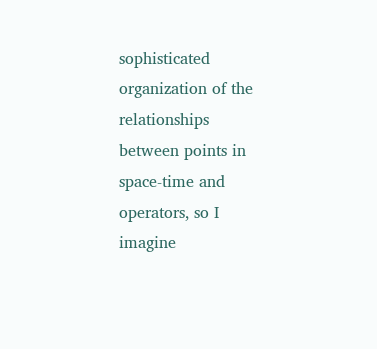sophisticated organization of the relationships between points in space-time and operators, so I imagine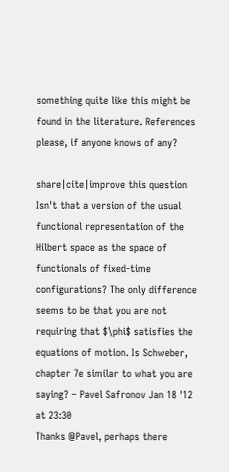something quite like this might be found in the literature. References please, if anyone knows of any?

share|cite|improve this question
Isn't that a version of the usual functional representation of the Hilbert space as the space of functionals of fixed-time configurations? The only difference seems to be that you are not requiring that $\phi$ satisfies the equations of motion. Is Schweber, chapter 7e similar to what you are saying? – Pavel Safronov Jan 18 '12 at 23:30
Thanks @Pavel, perhaps there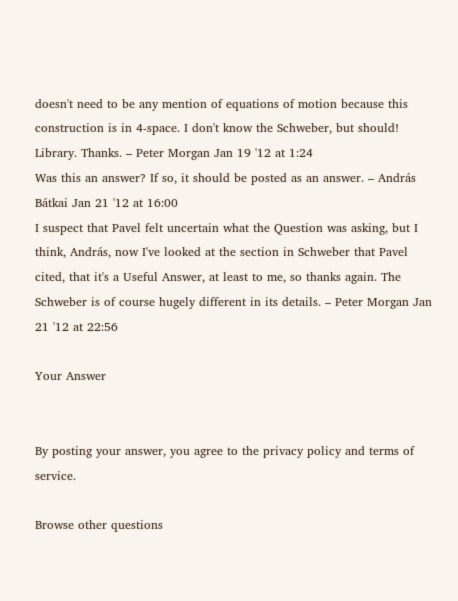doesn't need to be any mention of equations of motion because this construction is in 4-space. I don't know the Schweber, but should! Library. Thanks. – Peter Morgan Jan 19 '12 at 1:24
Was this an answer? If so, it should be posted as an answer. – András Bátkai Jan 21 '12 at 16:00
I suspect that Pavel felt uncertain what the Question was asking, but I think, András, now I've looked at the section in Schweber that Pavel cited, that it's a Useful Answer, at least to me, so thanks again. The Schweber is of course hugely different in its details. – Peter Morgan Jan 21 '12 at 22:56

Your Answer


By posting your answer, you agree to the privacy policy and terms of service.

Browse other questions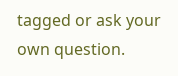tagged or ask your own question.